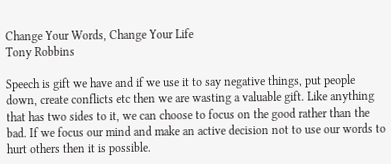Change Your Words, Change Your Life
Tony Robbins

Speech is gift we have and if we use it to say negative things, put people down, create conflicts etc then we are wasting a valuable gift. Like anything that has two sides to it, we can choose to focus on the good rather than the bad. If we focus our mind and make an active decision not to use our words to hurt others then it is possible.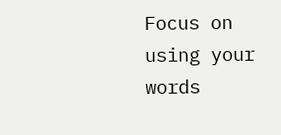Focus on using your words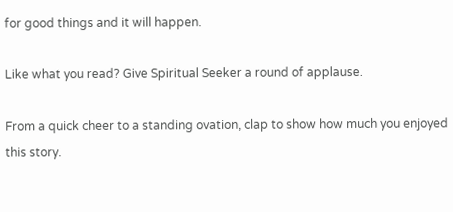for good things and it will happen.

Like what you read? Give Spiritual Seeker a round of applause.

From a quick cheer to a standing ovation, clap to show how much you enjoyed this story.